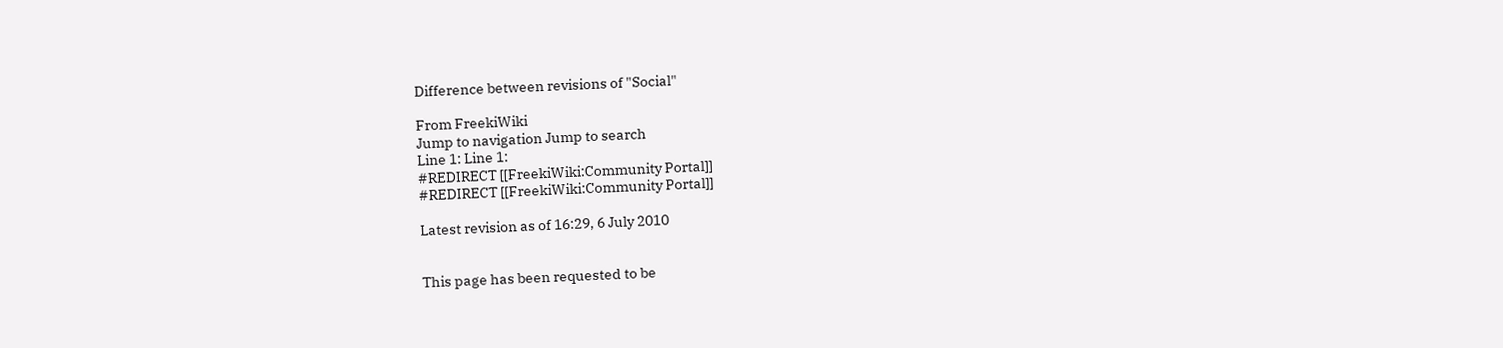Difference between revisions of "Social"

From FreekiWiki
Jump to navigation Jump to search
Line 1: Line 1:
#REDIRECT [[FreekiWiki:Community Portal]]
#REDIRECT [[FreekiWiki:Community Portal]]

Latest revision as of 16:29, 6 July 2010


This page has been requested to be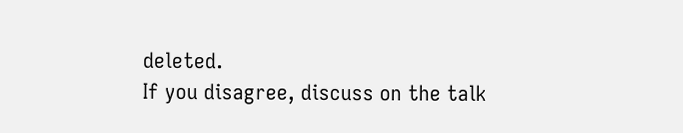deleted.
If you disagree, discuss on the talk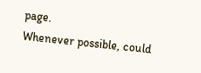page.
Whenever possible, could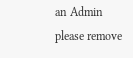an Admin please remove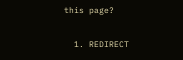this page?

  1. REDIRECT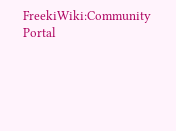FreekiWiki:Community Portal